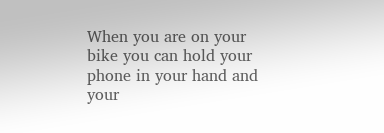When you are on your bike you can hold your phone in your hand and your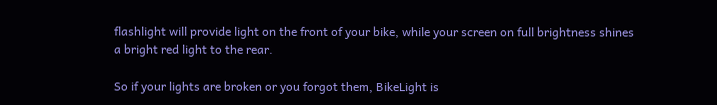flashlight will provide light on the front of your bike, while your screen on full brightness shines a bright red light to the rear.

So if your lights are broken or you forgot them, BikeLight is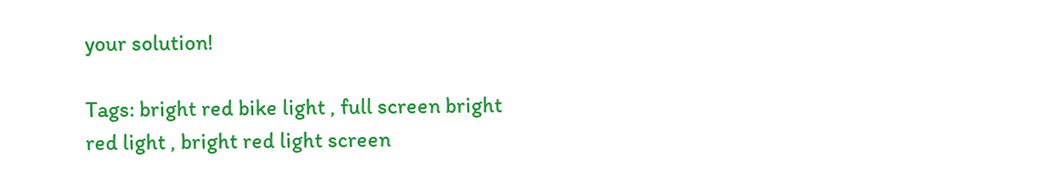your solution!

Tags: bright red bike light , full screen bright red light , bright red light screen